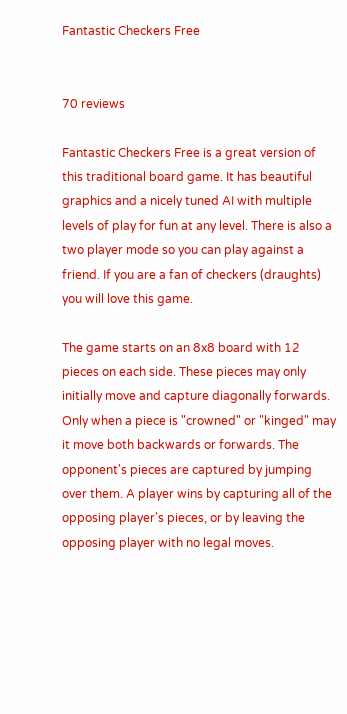Fantastic Checkers Free


70 reviews

Fantastic Checkers Free is a great version of this traditional board game. It has beautiful graphics and a nicely tuned AI with multiple levels of play for fun at any level. There is also a two player mode so you can play against a friend. If you are a fan of checkers (draughts) you will love this game.

The game starts on an 8x8 board with 12 pieces on each side. These pieces may only initially move and capture diagonally forwards. Only when a piece is "crowned" or "kinged" may it move both backwards or forwards. The opponent's pieces are captured by jumping over them. A player wins by capturing all of the opposing player's pieces, or by leaving the opposing player with no legal moves.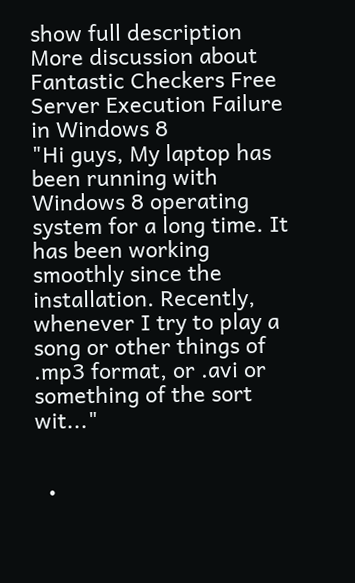show full description
More discussion about Fantastic Checkers Free
Server Execution Failure in Windows 8
"Hi guys, My laptop has been running with Windows 8 operating system for a long time. It has been working smoothly since the installation. Recently, whenever I try to play a song or other things of .mp3 format, or .avi or something of the sort wit..."


  •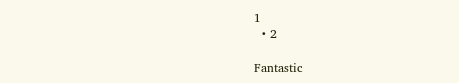1
  • 2

Fantastic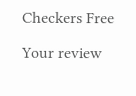Checkers Free

Your review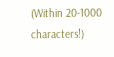(Within 20-1000 characters!)